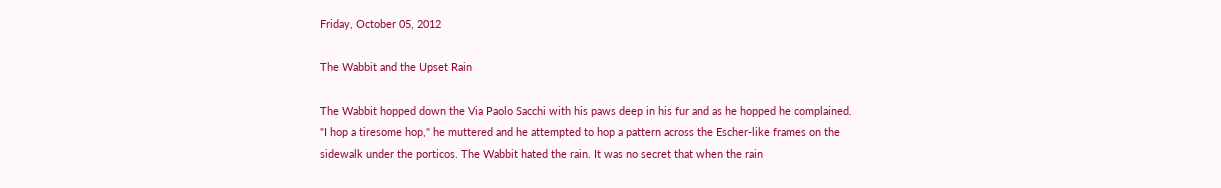Friday, October 05, 2012

The Wabbit and the Upset Rain

The Wabbit hopped down the Via Paolo Sacchi with his paws deep in his fur and as he hopped he complained. "I hop a tiresome hop," he muttered and he attempted to hop a pattern across the Escher-like frames on the sidewalk under the porticos. The Wabbit hated the rain. It was no secret that when the rain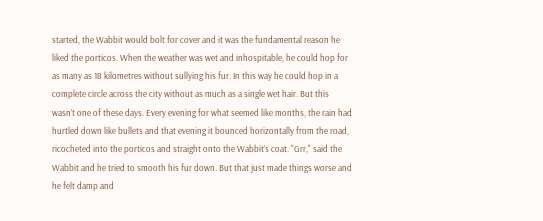started, the Wabbit would bolt for cover and it was the fundamental reason he liked the porticos. When the weather was wet and inhospitable, he could hop for as many as 18 kilometres without sullying his fur. In this way he could hop in a complete circle across the city without as much as a single wet hair. But this wasn’t one of these days. Every evening for what seemed like months, the rain had hurtled down like bullets and that evening it bounced horizontally from the road, ricocheted into the porticos and straight onto the Wabbit’s coat. "Grr," said the Wabbit and he tried to smooth his fur down. But that just made things worse and he felt damp and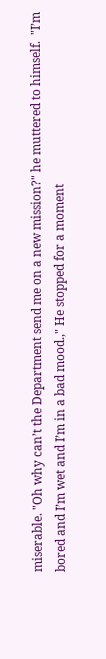miserable. "Oh why can’t the Department send me on a new mission?" he muttered to himself.  "I’m bored and I’m wet and I’m in a bad mood.," He stopped for a moment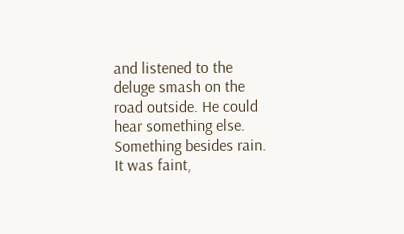and listened to the deluge smash on the road outside. He could hear something else. Something besides rain. It was faint,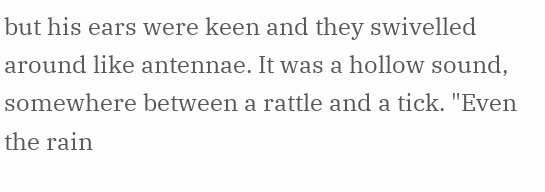but his ears were keen and they swivelled around like antennae. It was a hollow sound, somewhere between a rattle and a tick. "Even the rain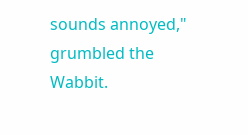sounds annoyed," grumbled the Wabbit.